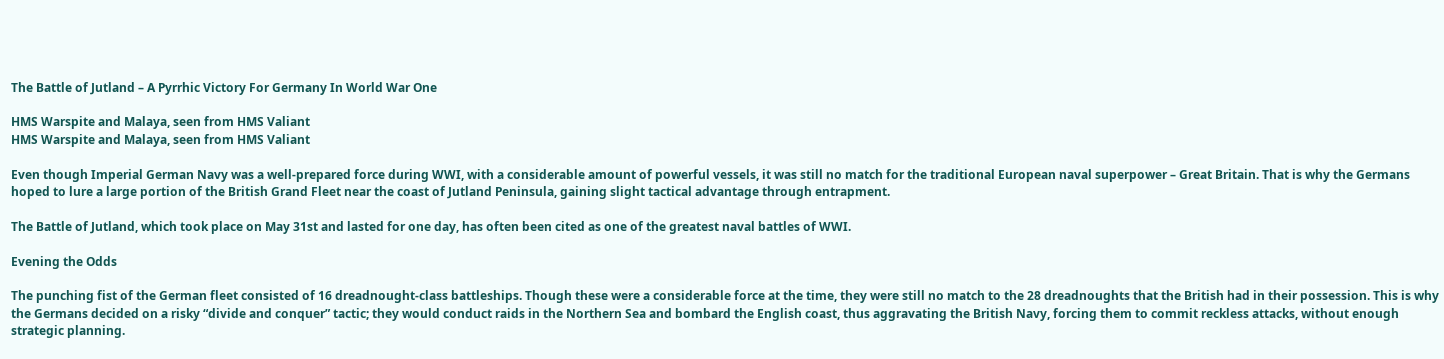The Battle of Jutland – A Pyrrhic Victory For Germany In World War One

HMS Warspite and Malaya, seen from HMS Valiant
HMS Warspite and Malaya, seen from HMS Valiant

Even though Imperial German Navy was a well-prepared force during WWI, with a considerable amount of powerful vessels, it was still no match for the traditional European naval superpower – Great Britain. That is why the Germans hoped to lure a large portion of the British Grand Fleet near the coast of Jutland Peninsula, gaining slight tactical advantage through entrapment.

The Battle of Jutland, which took place on May 31st and lasted for one day, has often been cited as one of the greatest naval battles of WWI.

Evening the Odds

The punching fist of the German fleet consisted of 16 dreadnought-class battleships. Though these were a considerable force at the time, they were still no match to the 28 dreadnoughts that the British had in their possession. This is why the Germans decided on a risky “divide and conquer” tactic; they would conduct raids in the Northern Sea and bombard the English coast, thus aggravating the British Navy, forcing them to commit reckless attacks, without enough strategic planning.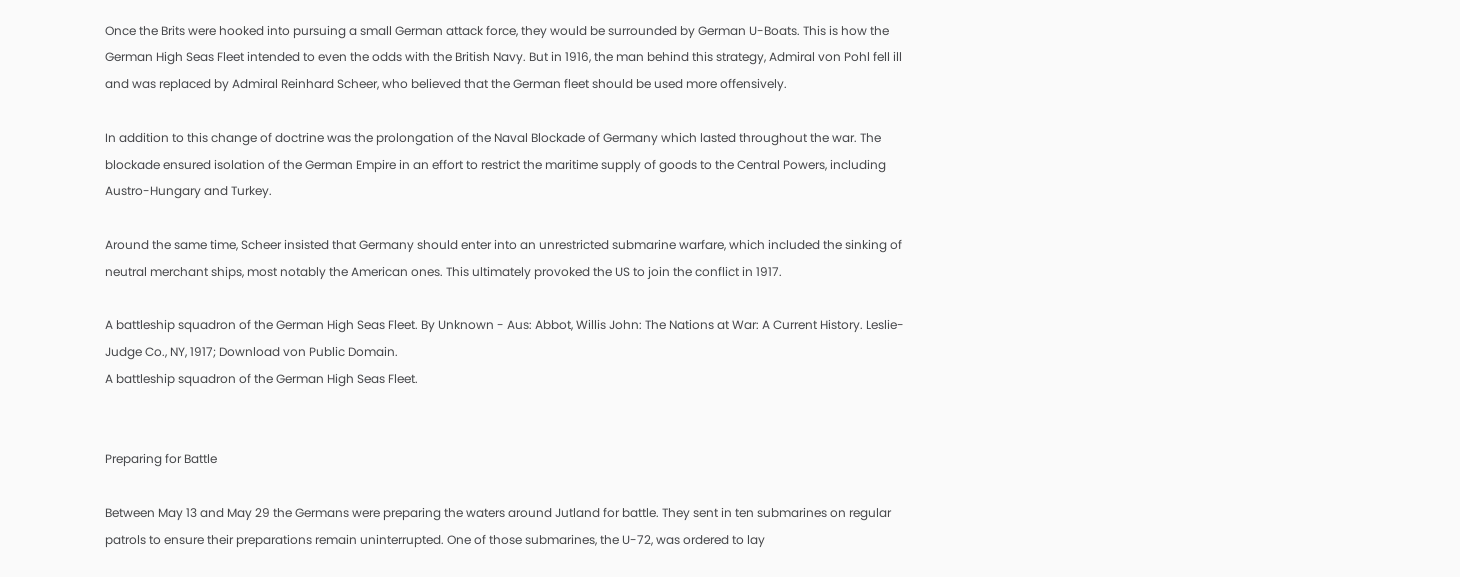Once the Brits were hooked into pursuing a small German attack force, they would be surrounded by German U-Boats. This is how the German High Seas Fleet intended to even the odds with the British Navy. But in 1916, the man behind this strategy, Admiral von Pohl fell ill and was replaced by Admiral Reinhard Scheer, who believed that the German fleet should be used more offensively.

In addition to this change of doctrine was the prolongation of the Naval Blockade of Germany which lasted throughout the war. The blockade ensured isolation of the German Empire in an effort to restrict the maritime supply of goods to the Central Powers, including Austro-Hungary and Turkey.

Around the same time, Scheer insisted that Germany should enter into an unrestricted submarine warfare, which included the sinking of neutral merchant ships, most notably the American ones. This ultimately provoked the US to join the conflict in 1917.

A battleship squadron of the German High Seas Fleet. By Unknown - Aus: Abbot, Willis John: The Nations at War: A Current History. Leslie-Judge Co., NY, 1917; Download von Public Domain.
A battleship squadron of the German High Seas Fleet.


Preparing for Battle

Between May 13 and May 29 the Germans were preparing the waters around Jutland for battle. They sent in ten submarines on regular patrols to ensure their preparations remain uninterrupted. One of those submarines, the U-72, was ordered to lay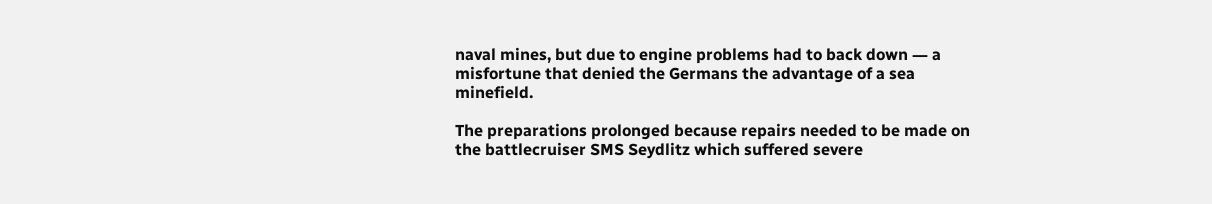naval mines, but due to engine problems had to back down ― a misfortune that denied the Germans the advantage of a sea minefield.

The preparations prolonged because repairs needed to be made on the battlecruiser SMS Seydlitz which suffered severe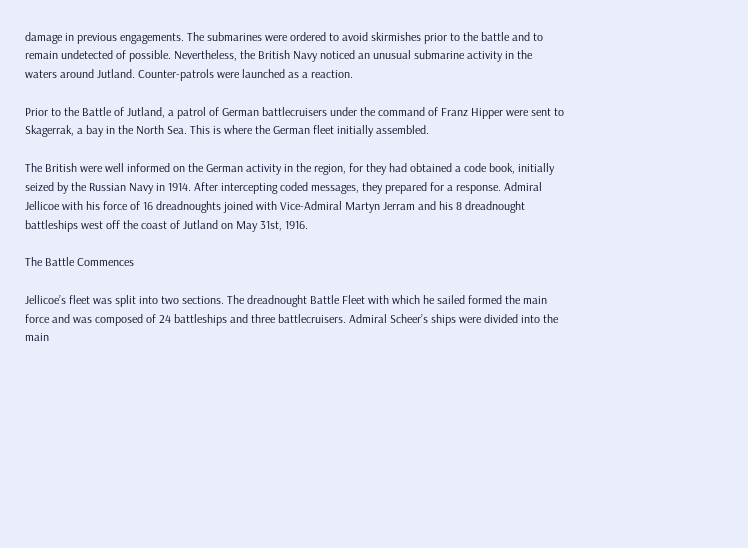damage in previous engagements. The submarines were ordered to avoid skirmishes prior to the battle and to remain undetected of possible. Nevertheless, the British Navy noticed an unusual submarine activity in the waters around Jutland. Counter-patrols were launched as a reaction.

Prior to the Battle of Jutland, a patrol of German battlecruisers under the command of Franz Hipper were sent to Skagerrak, a bay in the North Sea. This is where the German fleet initially assembled.

The British were well informed on the German activity in the region, for they had obtained a code book, initially seized by the Russian Navy in 1914. After intercepting coded messages, they prepared for a response. Admiral Jellicoe with his force of 16 dreadnoughts joined with Vice-Admiral Martyn Jerram and his 8 dreadnought battleships west off the coast of Jutland on May 31st, 1916.

The Battle Commences

Jellicoe’s fleet was split into two sections. The dreadnought Battle Fleet with which he sailed formed the main force and was composed of 24 battleships and three battlecruisers. Admiral Scheer’s ships were divided into the main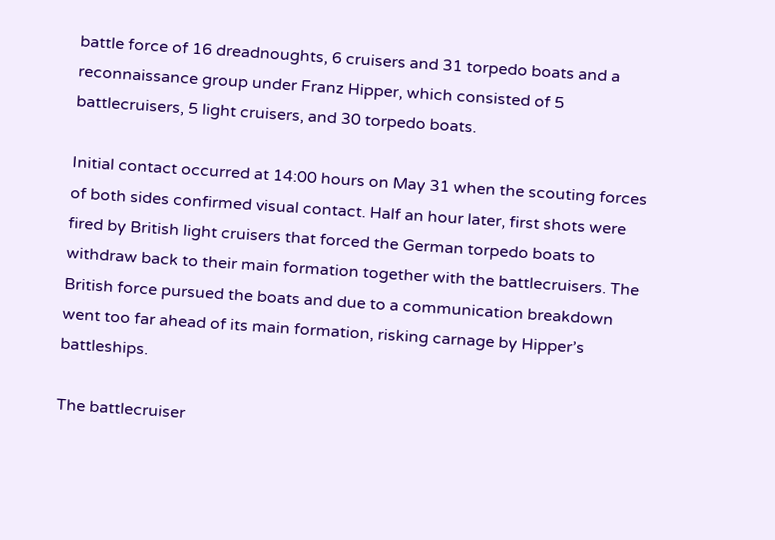battle force of 16 dreadnoughts, 6 cruisers and 31 torpedo boats and a reconnaissance group under Franz Hipper, which consisted of 5 battlecruisers, 5 light cruisers, and 30 torpedo boats.

Initial contact occurred at 14:00 hours on May 31 when the scouting forces of both sides confirmed visual contact. Half an hour later, first shots were fired by British light cruisers that forced the German torpedo boats to withdraw back to their main formation together with the battlecruisers. The British force pursued the boats and due to a communication breakdown went too far ahead of its main formation, risking carnage by Hipper’s battleships.

The battlecruiser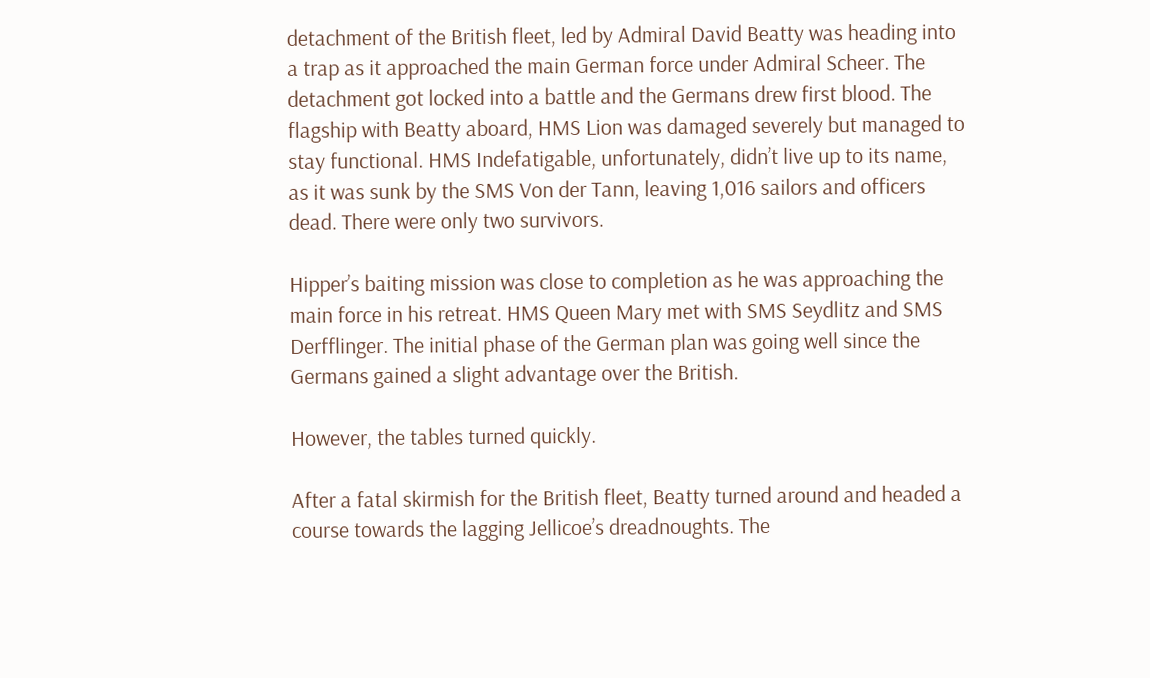detachment of the British fleet, led by Admiral David Beatty was heading into a trap as it approached the main German force under Admiral Scheer. The detachment got locked into a battle and the Germans drew first blood. The flagship with Beatty aboard, HMS Lion was damaged severely but managed to stay functional. HMS Indefatigable, unfortunately, didn’t live up to its name, as it was sunk by the SMS Von der Tann, leaving 1,016 sailors and officers dead. There were only two survivors.

Hipper’s baiting mission was close to completion as he was approaching the main force in his retreat. HMS Queen Mary met with SMS Seydlitz and SMS Derfflinger. The initial phase of the German plan was going well since the Germans gained a slight advantage over the British.

However, the tables turned quickly.

After a fatal skirmish for the British fleet, Beatty turned around and headed a course towards the lagging Jellicoe’s dreadnoughts. The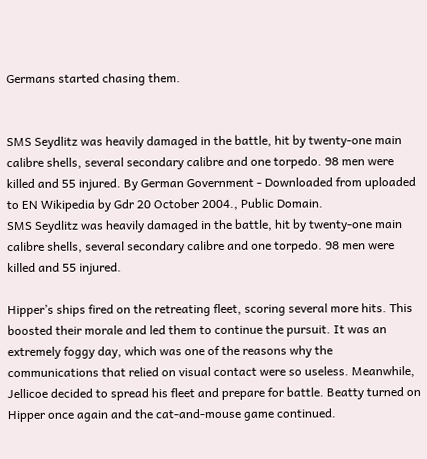Germans started chasing them.


SMS Seydlitz was heavily damaged in the battle, hit by twenty-one main calibre shells, several secondary calibre and one torpedo. 98 men were killed and 55 injured. By German Government - Downloaded from uploaded to EN Wikipedia by Gdr 20 October 2004., Public Domain.
SMS Seydlitz was heavily damaged in the battle, hit by twenty-one main calibre shells, several secondary calibre and one torpedo. 98 men were killed and 55 injured.

Hipper’s ships fired on the retreating fleet, scoring several more hits. This boosted their morale and led them to continue the pursuit. It was an extremely foggy day, which was one of the reasons why the communications that relied on visual contact were so useless. Meanwhile, Jellicoe decided to spread his fleet and prepare for battle. Beatty turned on Hipper once again and the cat-and-mouse game continued.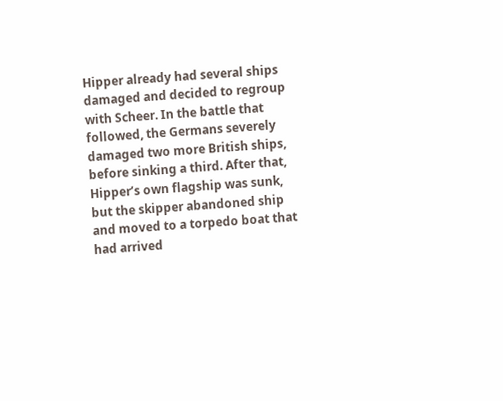Hipper already had several ships damaged and decided to regroup with Scheer. In the battle that followed, the Germans severely damaged two more British ships, before sinking a third. After that, Hipper’s own flagship was sunk, but the skipper abandoned ship and moved to a torpedo boat that had arrived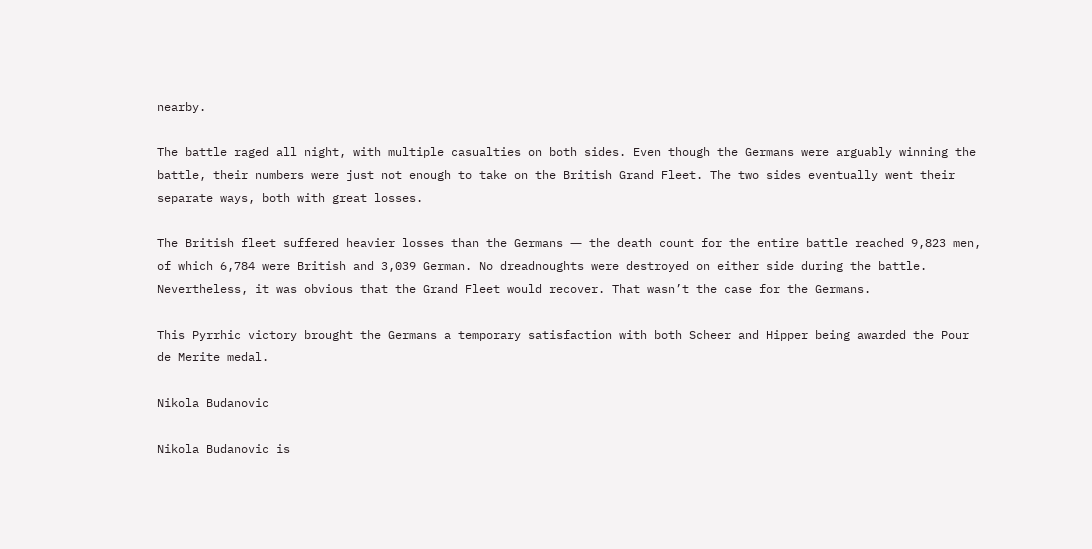nearby.

The battle raged all night, with multiple casualties on both sides. Even though the Germans were arguably winning the battle, their numbers were just not enough to take on the British Grand Fleet. The two sides eventually went their separate ways, both with great losses.

The British fleet suffered heavier losses than the Germans ― the death count for the entire battle reached 9,823 men, of which 6,784 were British and 3,039 German. No dreadnoughts were destroyed on either side during the battle. Nevertheless, it was obvious that the Grand Fleet would recover. That wasn’t the case for the Germans.

This Pyrrhic victory brought the Germans a temporary satisfaction with both Scheer and Hipper being awarded the Pour de Merite medal.

Nikola Budanovic

Nikola Budanovic is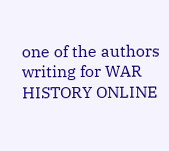one of the authors writing for WAR HISTORY ONLINE